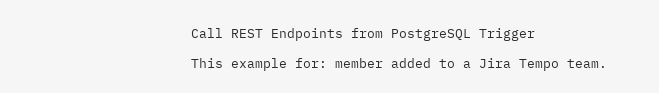Call REST Endpoints from PostgreSQL Trigger

This example for: member added to a Jira Tempo team.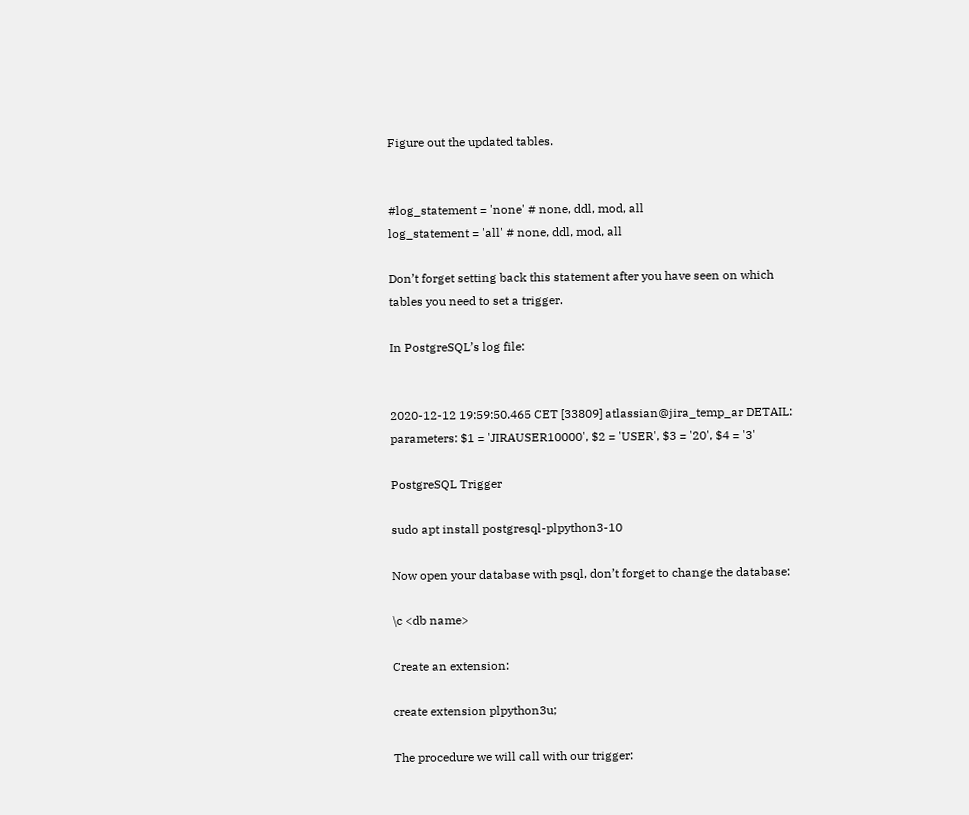Figure out the updated tables.


#log_statement = 'none' # none, ddl, mod, all
log_statement = 'all' # none, ddl, mod, all

Don’t forget setting back this statement after you have seen on which tables you need to set a trigger.

In PostgreSQL’s log file:


2020-12-12 19:59:50.465 CET [33809] atlassian@jira_temp_ar DETAIL: parameters: $1 = 'JIRAUSER10000', $2 = 'USER', $3 = '20', $4 = '3'

PostgreSQL Trigger

sudo apt install postgresql-plpython3-10

Now open your database with psql, don’t forget to change the database:

\c <db name>

Create an extension:

create extension plpython3u;

The procedure we will call with our trigger: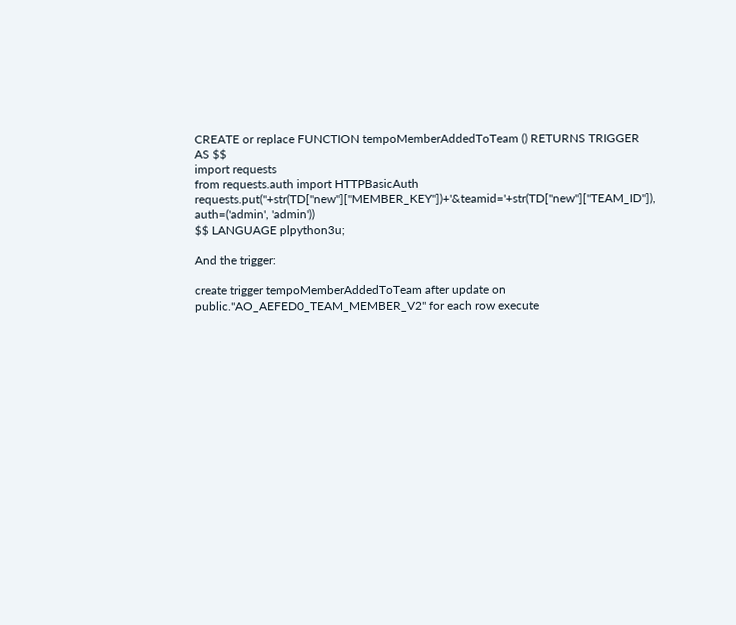CREATE or replace FUNCTION tempoMemberAddedToTeam () RETURNS TRIGGER
AS $$
import requests
from requests.auth import HTTPBasicAuth
requests.put(''+str(TD["new"]["MEMBER_KEY"])+'&teamid='+str(TD["new"]["TEAM_ID"]), auth=('admin', 'admin'))
$$ LANGUAGE plpython3u;

And the trigger:

create trigger tempoMemberAddedToTeam after update on public."AO_AEFED0_TEAM_MEMBER_V2" for each row execute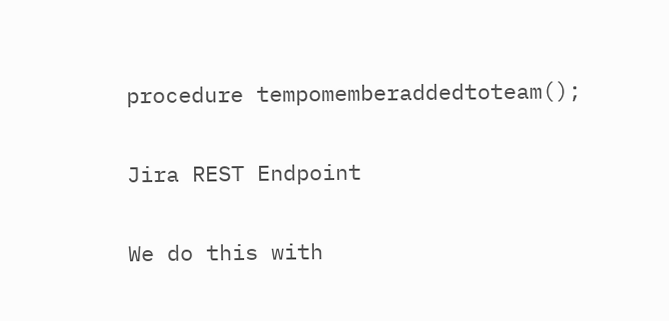procedure tempomemberaddedtoteam();

Jira REST Endpoint

We do this with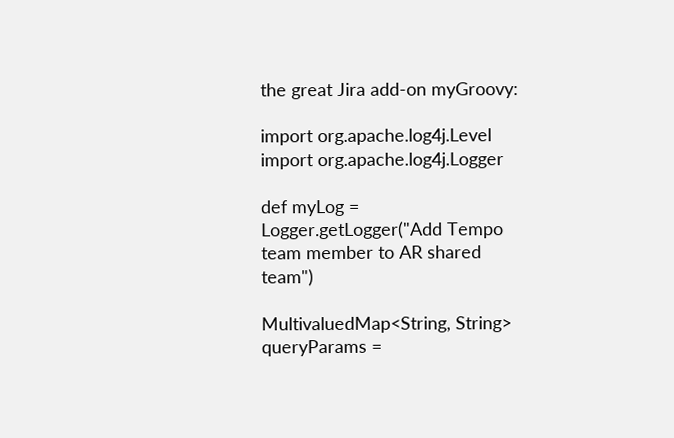the great Jira add-on myGroovy:

import org.apache.log4j.Level
import org.apache.log4j.Logger

def myLog = Logger.getLogger("Add Tempo team member to AR shared team")

MultivaluedMap<String, String> queryParams =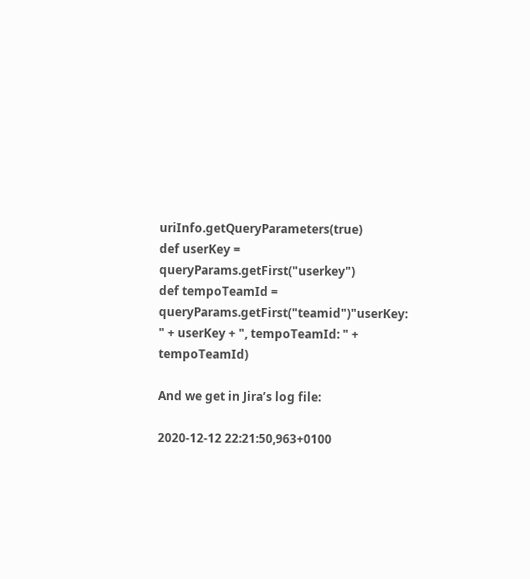uriInfo.getQueryParameters(true)
def userKey = queryParams.getFirst("userkey")
def tempoTeamId = queryParams.getFirst("teamid")"userKey: " + userKey + ", tempoTeamId: " + tempoTeamId)

And we get in Jira’s log file:

2020-12-12 22:21:50,963+0100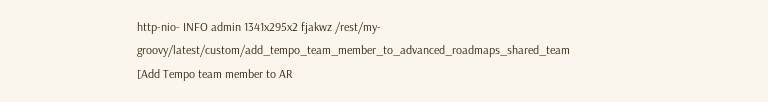http-nio- INFO admin 1341x295x2 fjakwz /rest/my-groovy/latest/custom/add_tempo_team_member_to_advanced_roadmaps_shared_team [Add Tempo team member to AR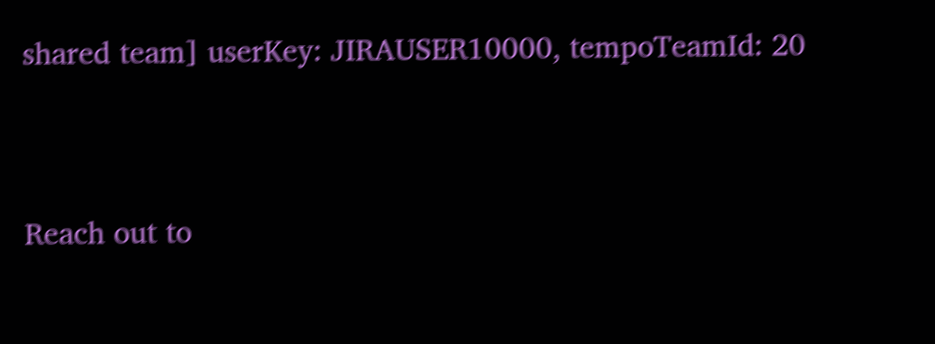shared team] userKey: JIRAUSER10000, tempoTeamId: 20


Reach out to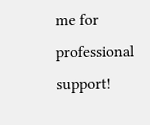me for professional support!